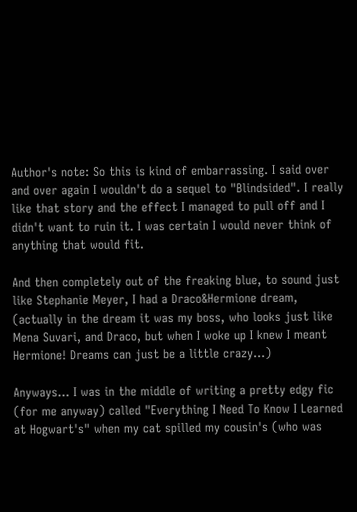Author's note: So this is kind of embarrassing. I said over and over again I wouldn't do a sequel to "Blindsided". I really like that story and the effect I managed to pull off and I didn't want to ruin it. I was certain I would never think of anything that would fit.

And then completely out of the freaking blue, to sound just like Stephanie Meyer, I had a Draco&Hermione dream, (actually in the dream it was my boss, who looks just like Mena Suvari, and Draco, but when I woke up I knew I meant Hermione! Dreams can just be a little crazy…)

Anyways… I was in the middle of writing a pretty edgy fic (for me anyway) called "Everything I Need To Know I Learned at Hogwart's" when my cat spilled my cousin's (who was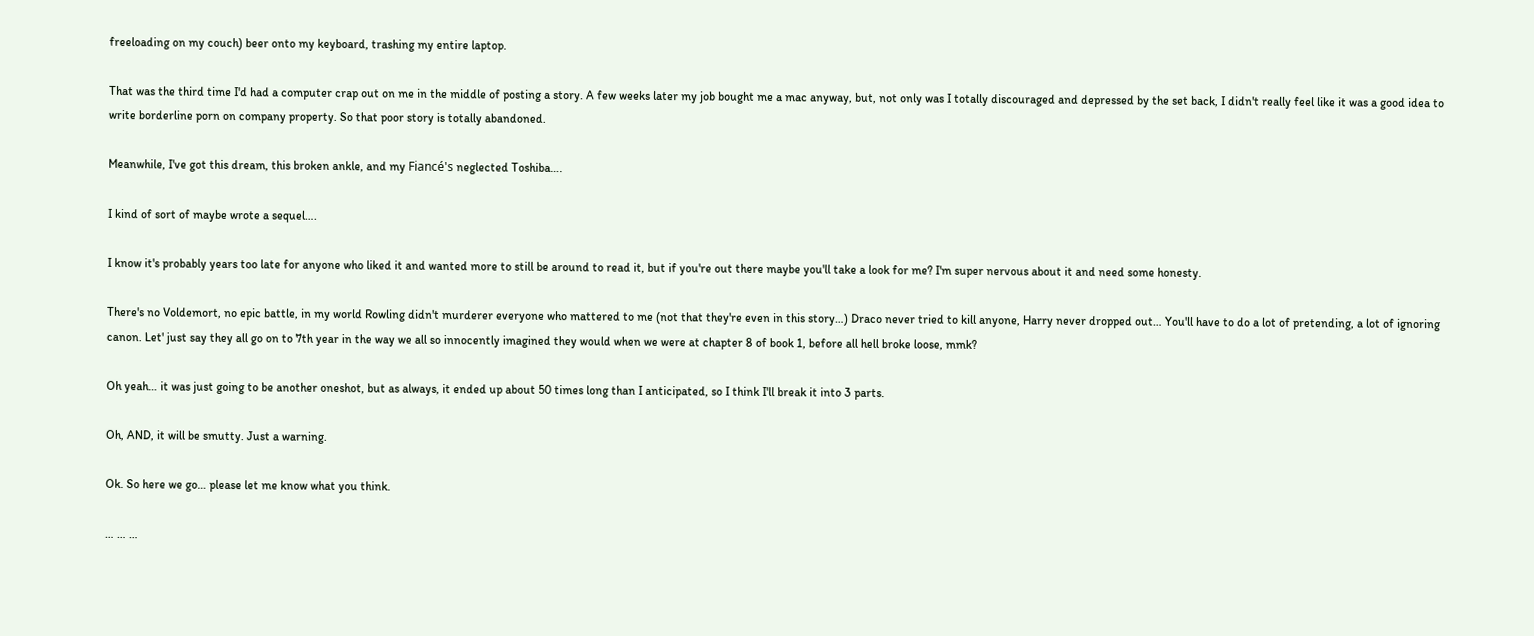freeloading on my couch) beer onto my keyboard, trashing my entire laptop.

That was the third time I'd had a computer crap out on me in the middle of posting a story. A few weeks later my job bought me a mac anyway, but, not only was I totally discouraged and depressed by the set back, I didn't really feel like it was a good idea to write borderline porn on company property. So that poor story is totally abandoned.

Meanwhile, I've got this dream, this broken ankle, and my Fiancé's neglected Toshiba….

I kind of sort of maybe wrote a sequel….

I know it's probably years too late for anyone who liked it and wanted more to still be around to read it, but if you're out there maybe you'll take a look for me? I'm super nervous about it and need some honesty.

There's no Voldemort, no epic battle, in my world Rowling didn't murderer everyone who mattered to me (not that they're even in this story…) Draco never tried to kill anyone, Harry never dropped out… You'll have to do a lot of pretending, a lot of ignoring canon. Let' just say they all go on to 7th year in the way we all so innocently imagined they would when we were at chapter 8 of book 1, before all hell broke loose, mmk?

Oh yeah… it was just going to be another oneshot, but as always, it ended up about 50 times long than I anticipated, so I think I'll break it into 3 parts.

Oh, AND, it will be smutty. Just a warning.

Ok. So here we go… please let me know what you think.

… … …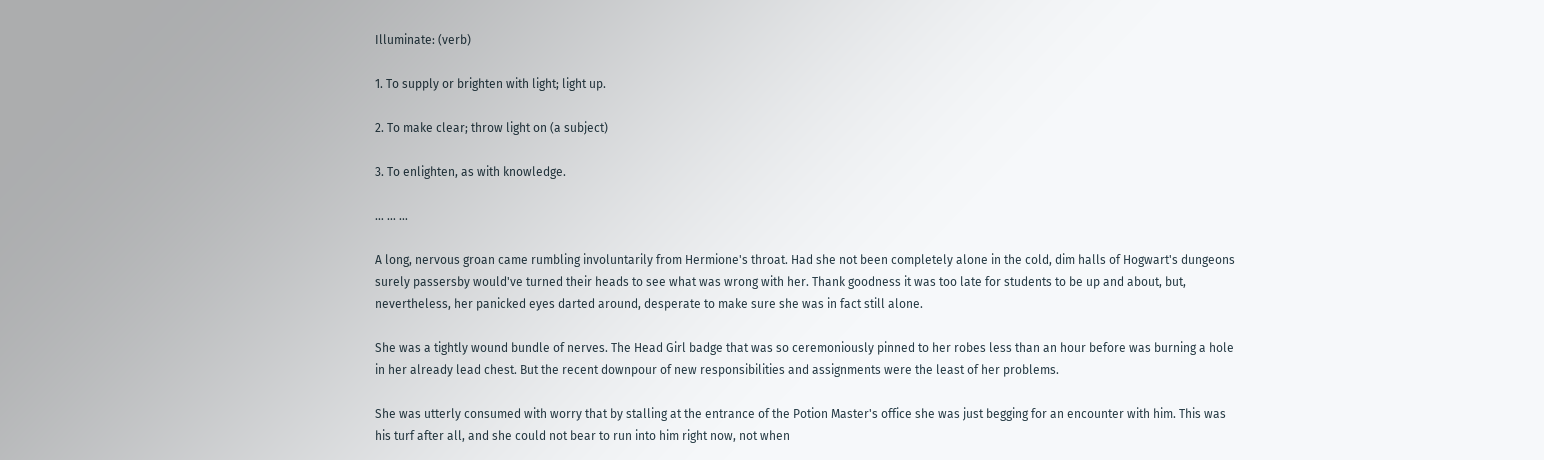Illuminate: (verb)

1. To supply or brighten with light; light up.

2. To make clear; throw light on (a subject)

3. To enlighten, as with knowledge.

… … …

A long, nervous groan came rumbling involuntarily from Hermione's throat. Had she not been completely alone in the cold, dim halls of Hogwart's dungeons surely passersby would've turned their heads to see what was wrong with her. Thank goodness it was too late for students to be up and about, but, nevertheless, her panicked eyes darted around, desperate to make sure she was in fact still alone.

She was a tightly wound bundle of nerves. The Head Girl badge that was so ceremoniously pinned to her robes less than an hour before was burning a hole in her already lead chest. But the recent downpour of new responsibilities and assignments were the least of her problems.

She was utterly consumed with worry that by stalling at the entrance of the Potion Master's office she was just begging for an encounter with him. This was his turf after all, and she could not bear to run into him right now, not when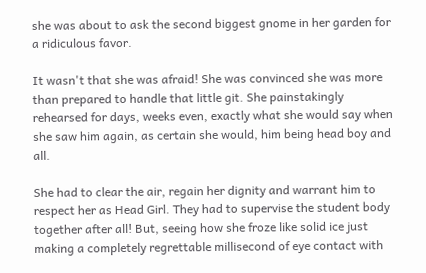she was about to ask the second biggest gnome in her garden for a ridiculous favor.

It wasn't that she was afraid! She was convinced she was more than prepared to handle that little git. She painstakingly rehearsed for days, weeks even, exactly what she would say when she saw him again, as certain she would, him being head boy and all.

She had to clear the air, regain her dignity and warrant him to respect her as Head Girl. They had to supervise the student body together after all! But, seeing how she froze like solid ice just making a completely regrettable millisecond of eye contact with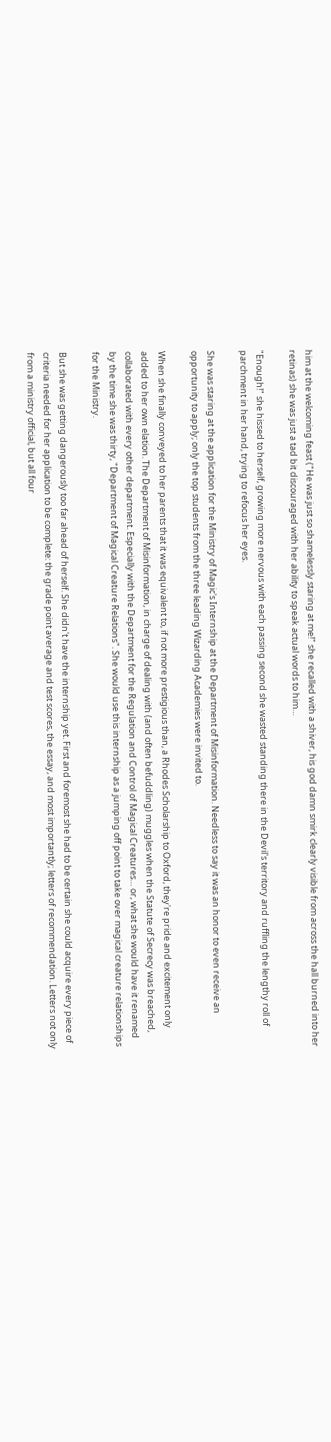him at the welcoming feast ("He was just so shamelessly staring at me!" she recalled with a shiver, his god damn smirk clearly visible from across the hall burned into her retinas) she was just a tad bit discouraged with her ability to speak actual words to him…

"Enough!" she hissed to herself, growing more nervous with each passing second she wasted standing there in the Devil's territory and ruffling the lengthy roll of parchment in her hand, trying to refocus her eyes.

She was staring at the application for the Ministry of Magic's Internship at the Department of Misinformation. Needless to say it was an honor to even receive an opportunity to apply; only the top students from the three leading Wizarding Academies were invited to.

When she finally conveyed to her parents that it was equivalent to, if not more prestigious than, a Rhodes Scholarship to Oxford, they're pride and excitement only added to her own elation. The Department of Misinformation, in charge of dealing with (and often befuddling) muggles when the Statute of Secrecy was breached, collaborated with every other department. Especially with the Department for the Regulation and Control of Magical Creatures… or, what she would have it renamed by the time she was thirty, "Department of Magical Creature Relations". She would use this internship as a jumping off point to take over magical creature relationships for the Ministry.

But she was getting dangerously too far ahead of herself. She didn't have the internship yet. First and foremost she had to be certain she could acquire every piece of criteria needed for her application to be complete: the grade point average and test scores, the essay, and most importantly; letters of recommendation. Letters not only from a ministry official, but all four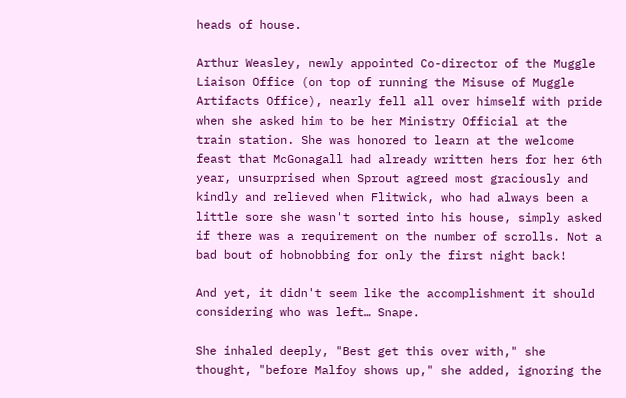heads of house.

Arthur Weasley, newly appointed Co-director of the Muggle Liaison Office (on top of running the Misuse of Muggle Artifacts Office), nearly fell all over himself with pride when she asked him to be her Ministry Official at the train station. She was honored to learn at the welcome feast that McGonagall had already written hers for her 6th year, unsurprised when Sprout agreed most graciously and kindly and relieved when Flitwick, who had always been a little sore she wasn't sorted into his house, simply asked if there was a requirement on the number of scrolls. Not a bad bout of hobnobbing for only the first night back!

And yet, it didn't seem like the accomplishment it should considering who was left… Snape.

She inhaled deeply, "Best get this over with," she thought, "before Malfoy shows up," she added, ignoring the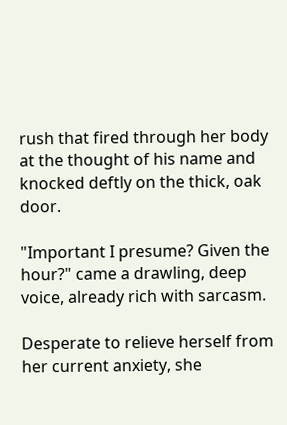rush that fired through her body at the thought of his name and knocked deftly on the thick, oak door.

"Important I presume? Given the hour?" came a drawling, deep voice, already rich with sarcasm.

Desperate to relieve herself from her current anxiety, she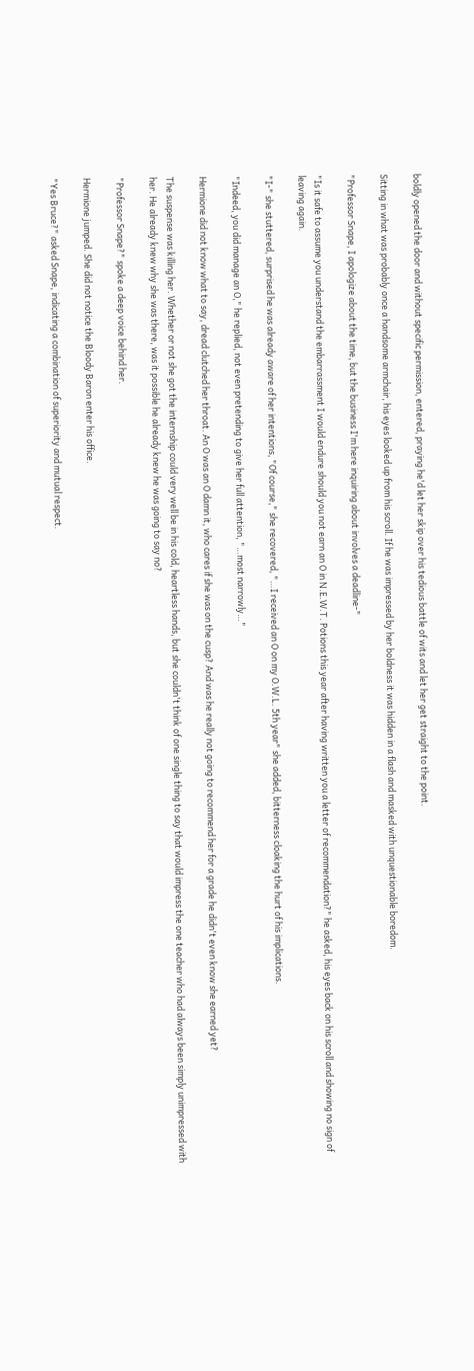boldly opened the door and without specific permission, entered, praying he'd let her skip over his tedious battle of wits and let her get straight to the point.

Sitting in what was probably once a handsome armchair, his eyes looked up from his scroll. If he was impressed by her boldness it was hidden in a flash and masked with unquestionable boredom.

"Professor Snape, I apologize about the time, but the business I'm here inquiring about involves a deadline-"

"Is it safe to assume you understand the embarrassment I would endure should you not earn an O in N.E.W.T. Potions this year after having written you a letter of recommendation?" he asked, his eyes back on his scroll and showing no sign of leaving again.

"I-" she stuttered, surprised he was already aware of her intentions, "Of course," she recovered, "…I received an O on my O.W.L. 5th year" she added, bitterness cloaking the hurt of his implications.

"Indeed, you did manage an O," he replied, not even pretending to give her full attention, "…most narrowly…"

Hermione did not know what to say, dread clutched her throat. An O was an O damn it, who cares if she was on the cusp? And was he really not going to recommend her for a grade he didn't even know she earned yet?

The suspense was killing her. Whether or not she got the internship could very well be in his cold, heartless hands, but she couldn't think of one single thing to say that would impress the one teacher who had always been simply unimpressed with her. He already knew why she was there, was it possible he already knew he was going to say no?

"Professor Snape?" spoke a deep voice behind her.

Hermione jumped. She did not notice the Bloody Baron enter his office.

"Yes Bruce?" asked Snape, indicating a combination of superiority and mutual respect.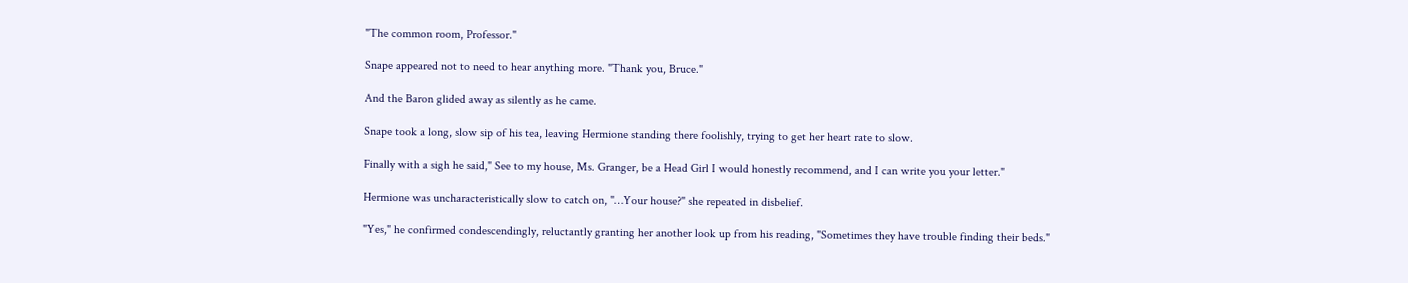"The common room, Professor."

Snape appeared not to need to hear anything more. "Thank you, Bruce."

And the Baron glided away as silently as he came.

Snape took a long, slow sip of his tea, leaving Hermione standing there foolishly, trying to get her heart rate to slow.

Finally with a sigh he said," See to my house, Ms. Granger, be a Head Girl I would honestly recommend, and I can write you your letter."

Hermione was uncharacteristically slow to catch on, "…Your house?" she repeated in disbelief.

"Yes," he confirmed condescendingly, reluctantly granting her another look up from his reading, "Sometimes they have trouble finding their beds."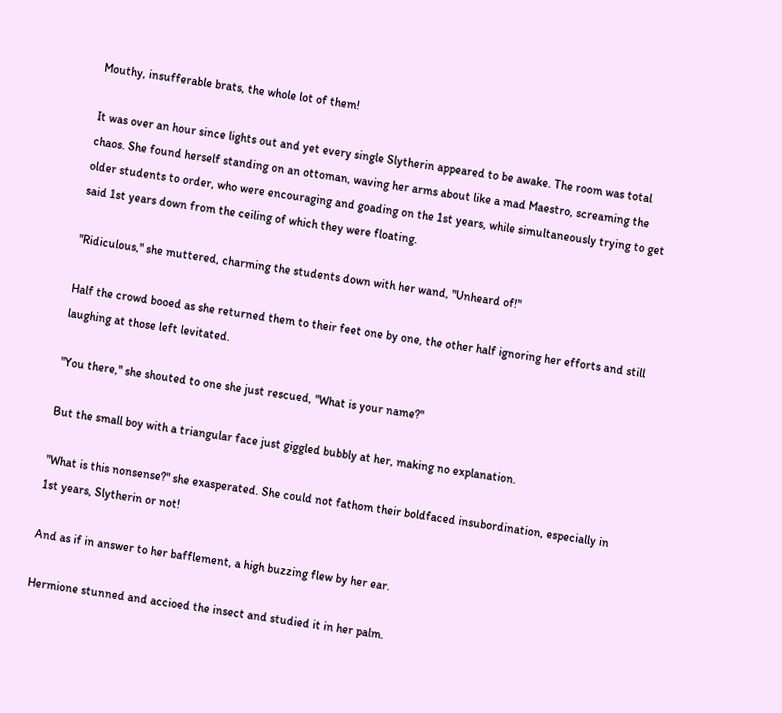Mouthy, insufferable brats, the whole lot of them!

It was over an hour since lights out and yet every single Slytherin appeared to be awake. The room was total chaos. She found herself standing on an ottoman, waving her arms about like a mad Maestro, screaming the older students to order, who were encouraging and goading on the 1st years, while simultaneously trying to get said 1st years down from the ceiling of which they were floating.

"Ridiculous," she muttered, charming the students down with her wand, "Unheard of!"

Half the crowd booed as she returned them to their feet one by one, the other half ignoring her efforts and still laughing at those left levitated.

"You there," she shouted to one she just rescued, "What is your name?"

But the small boy with a triangular face just giggled bubbly at her, making no explanation.

"What is this nonsense?" she exasperated. She could not fathom their boldfaced insubordination, especially in 1st years, Slytherin or not!

And as if in answer to her bafflement, a high buzzing flew by her ear.

Hermione stunned and accioed the insect and studied it in her palm.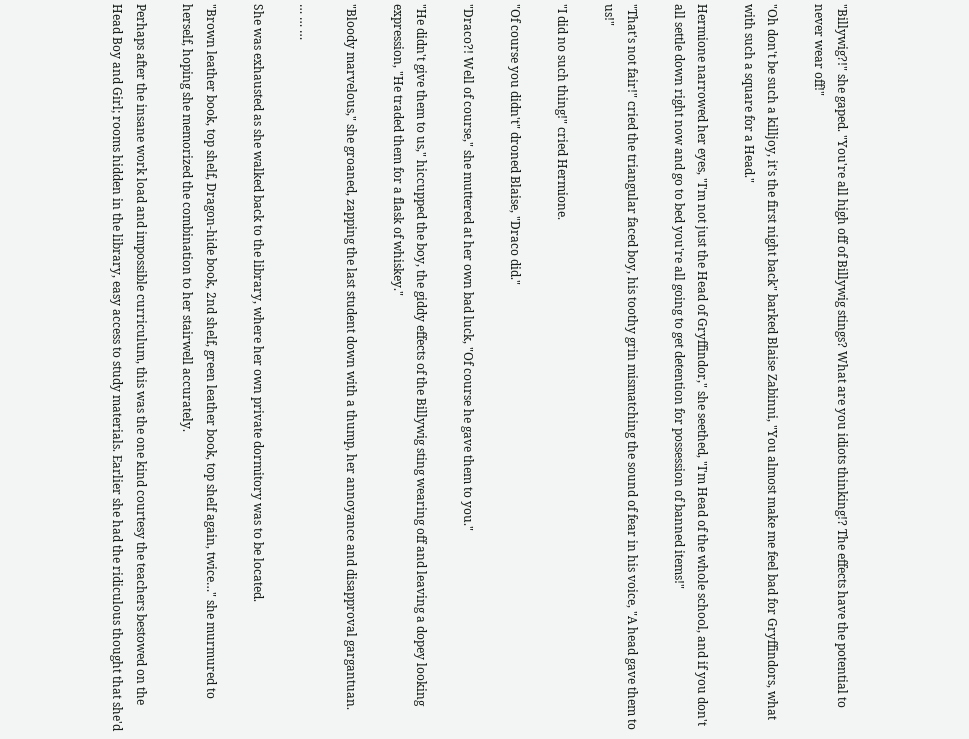"Billywig?!" she gaped. "You're all high off of Billywig stings? What are you idiots thinking!? The effects have the potential to never wear off!"

"Oh don't be such a killjoy, it's the first night back" barked Blaise Zabinni, "You almost make me feel bad for Gryffindors, what with such a square for a Head."

Hermione narrowed her eyes, "I'm not just the Head of Gryffindor," she seethed, "I'm Head of the whole school, and if you don't all settle down right now and go to bed you're all going to get detention for possession of banned items!"

"That's not fair!" cried the triangular faced boy, his toothy grin mismatching the sound of fear in his voice, "A head gave them to us!"

"I did no such thing!" cried Hermione.

"Of course you didn't" droned Blaise, "Draco did."

"Draco?! Well of course," she muttered at her own bad luck, "Of course he gave them to you."

"He didn't give them to us," hiccupped the boy, the giddy effects of the Billywig sting wearing off and leaving a dopey looking expression, "He traded them for a flask of whiskey."

"Bloody marvelous," she groaned, zapping the last student down with a thump, her annoyance and disapproval gargantuan.

… … …

She was exhausted as she walked back to the library, where her own private dormitory was to be located.

"Brown leather book, top shelf, Dragon-hide book, 2nd shelf, green leather book, top shelf again, twice…" she murmured to herself, hoping she memorized the combination to her stairwell accurately.

Perhaps after the insane work load and impossible curriculum, this was the one kind courtesy the teachers bestowed on the Head Boy and Girl; rooms hidden in the library, easy access to study materials. Earlier she had the ridiculous thought that she'd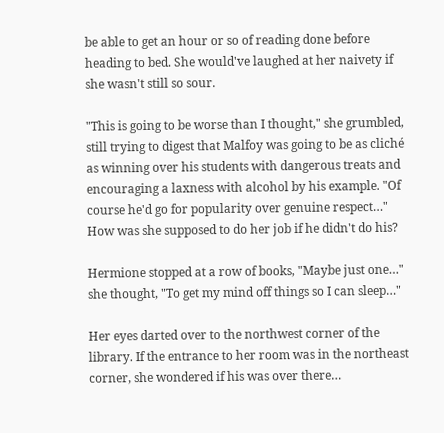be able to get an hour or so of reading done before heading to bed. She would've laughed at her naivety if she wasn't still so sour.

"This is going to be worse than I thought," she grumbled, still trying to digest that Malfoy was going to be as cliché as winning over his students with dangerous treats and encouraging a laxness with alcohol by his example. "Of course he'd go for popularity over genuine respect…" How was she supposed to do her job if he didn't do his?

Hermione stopped at a row of books, "Maybe just one…" she thought, "To get my mind off things so I can sleep…"

Her eyes darted over to the northwest corner of the library. If the entrance to her room was in the northeast corner, she wondered if his was over there…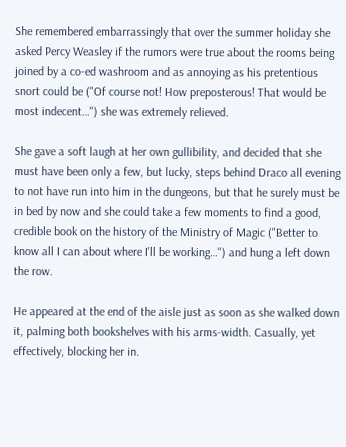She remembered embarrassingly that over the summer holiday she asked Percy Weasley if the rumors were true about the rooms being joined by a co-ed washroom and as annoying as his pretentious snort could be ("Of course not! How preposterous! That would be most indecent…") she was extremely relieved.

She gave a soft laugh at her own gullibility, and decided that she must have been only a few, but lucky, steps behind Draco all evening to not have run into him in the dungeons, but that he surely must be in bed by now and she could take a few moments to find a good, credible book on the history of the Ministry of Magic ("Better to know all I can about where I'll be working…") and hung a left down the row.

He appeared at the end of the aisle just as soon as she walked down it, palming both bookshelves with his arms-width. Casually, yet effectively, blocking her in.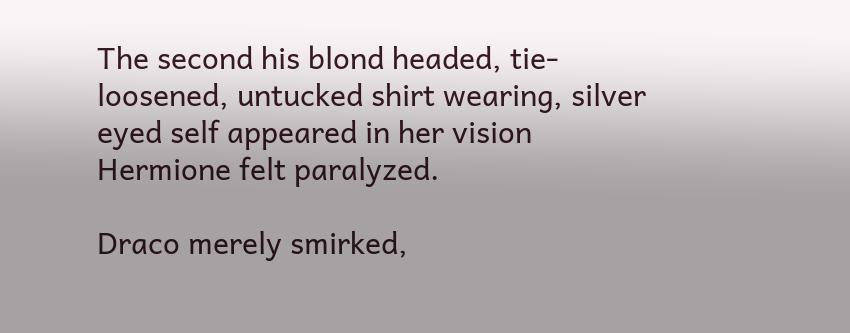The second his blond headed, tie-loosened, untucked shirt wearing, silver eyed self appeared in her vision Hermione felt paralyzed.

Draco merely smirked,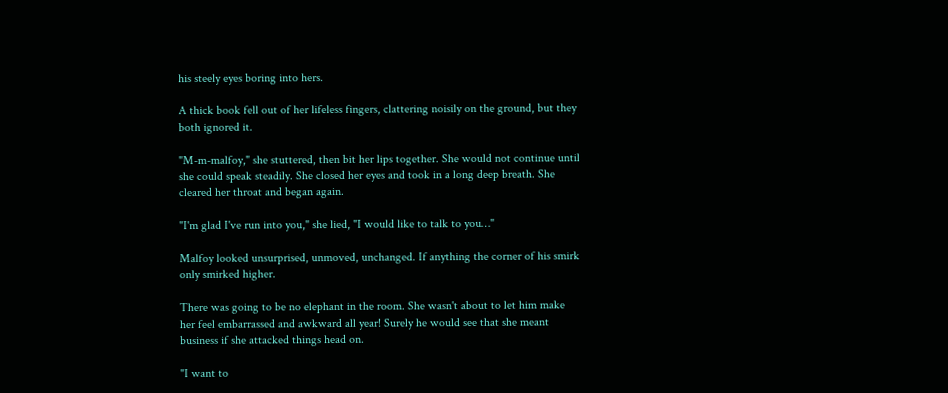his steely eyes boring into hers.

A thick book fell out of her lifeless fingers, clattering noisily on the ground, but they both ignored it.

"M-m-malfoy," she stuttered, then bit her lips together. She would not continue until she could speak steadily. She closed her eyes and took in a long deep breath. She cleared her throat and began again.

"I'm glad I've run into you," she lied, "I would like to talk to you…"

Malfoy looked unsurprised, unmoved, unchanged. If anything the corner of his smirk only smirked higher.

There was going to be no elephant in the room. She wasn't about to let him make her feel embarrassed and awkward all year! Surely he would see that she meant business if she attacked things head on.

"I want to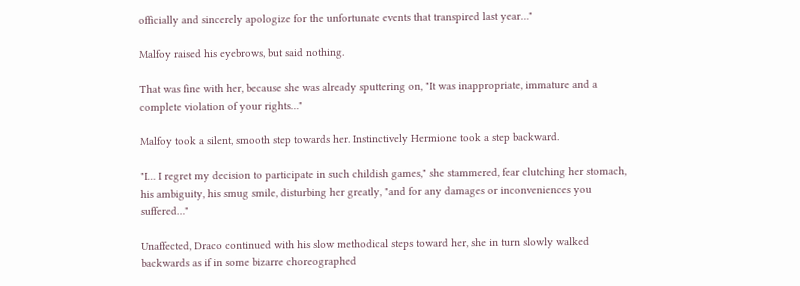officially and sincerely apologize for the unfortunate events that transpired last year…"

Malfoy raised his eyebrows, but said nothing.

That was fine with her, because she was already sputtering on, "It was inappropriate, immature and a complete violation of your rights…"

Malfoy took a silent, smooth step towards her. Instinctively Hermione took a step backward.

"I… I regret my decision to participate in such childish games," she stammered, fear clutching her stomach, his ambiguity, his smug smile, disturbing her greatly, "and for any damages or inconveniences you suffered…"

Unaffected, Draco continued with his slow methodical steps toward her, she in turn slowly walked backwards as if in some bizarre choreographed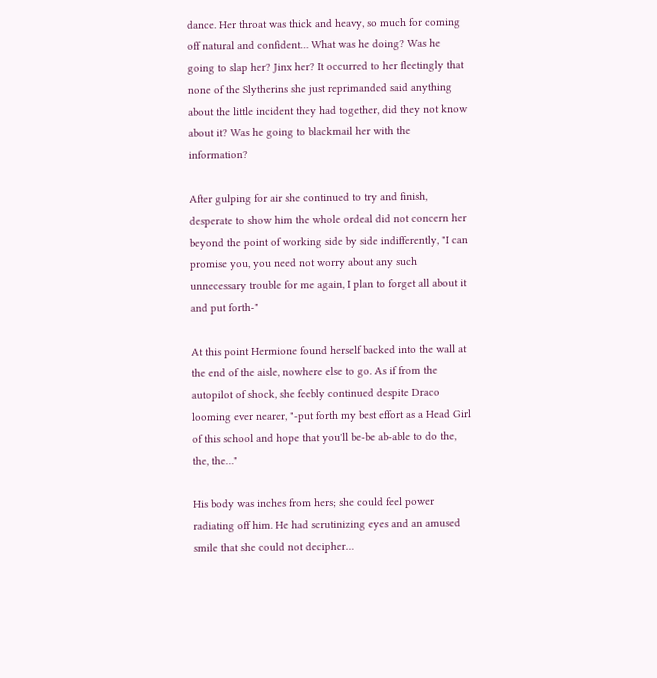dance. Her throat was thick and heavy, so much for coming off natural and confident… What was he doing? Was he going to slap her? Jinx her? It occurred to her fleetingly that none of the Slytherins she just reprimanded said anything about the little incident they had together, did they not know about it? Was he going to blackmail her with the information?

After gulping for air she continued to try and finish, desperate to show him the whole ordeal did not concern her beyond the point of working side by side indifferently, "I can promise you, you need not worry about any such unnecessary trouble for me again, I plan to forget all about it and put forth-"

At this point Hermione found herself backed into the wall at the end of the aisle, nowhere else to go. As if from the autopilot of shock, she feebly continued despite Draco looming ever nearer, "-put forth my best effort as a Head Girl of this school and hope that you'll be-be ab-able to do the, the, the…"

His body was inches from hers; she could feel power radiating off him. He had scrutinizing eyes and an amused smile that she could not decipher…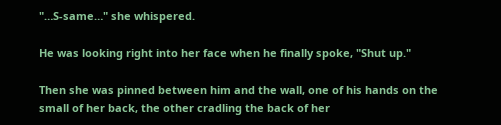"…S-same…" she whispered.

He was looking right into her face when he finally spoke, "Shut up."

Then she was pinned between him and the wall, one of his hands on the small of her back, the other cradling the back of her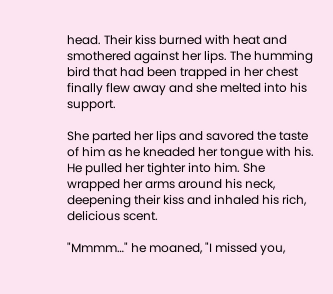head. Their kiss burned with heat and smothered against her lips. The humming bird that had been trapped in her chest finally flew away and she melted into his support.

She parted her lips and savored the taste of him as he kneaded her tongue with his. He pulled her tighter into him. She wrapped her arms around his neck, deepening their kiss and inhaled his rich, delicious scent.

"Mmmm…" he moaned, "I missed you,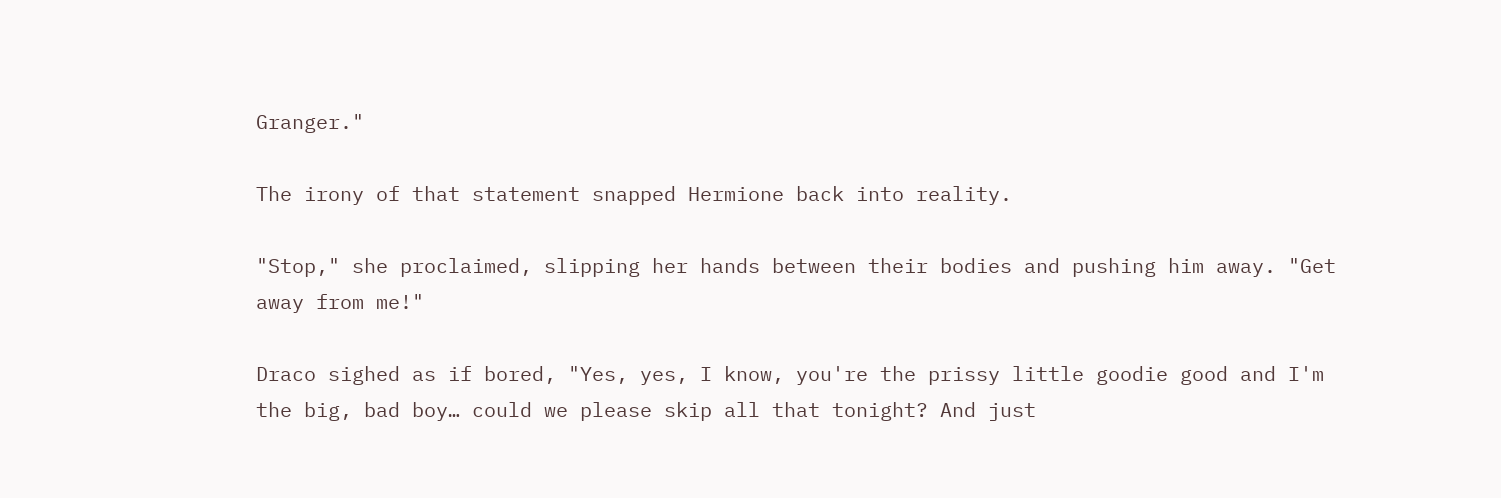Granger."

The irony of that statement snapped Hermione back into reality.

"Stop," she proclaimed, slipping her hands between their bodies and pushing him away. "Get away from me!"

Draco sighed as if bored, "Yes, yes, I know, you're the prissy little goodie good and I'm the big, bad boy… could we please skip all that tonight? And just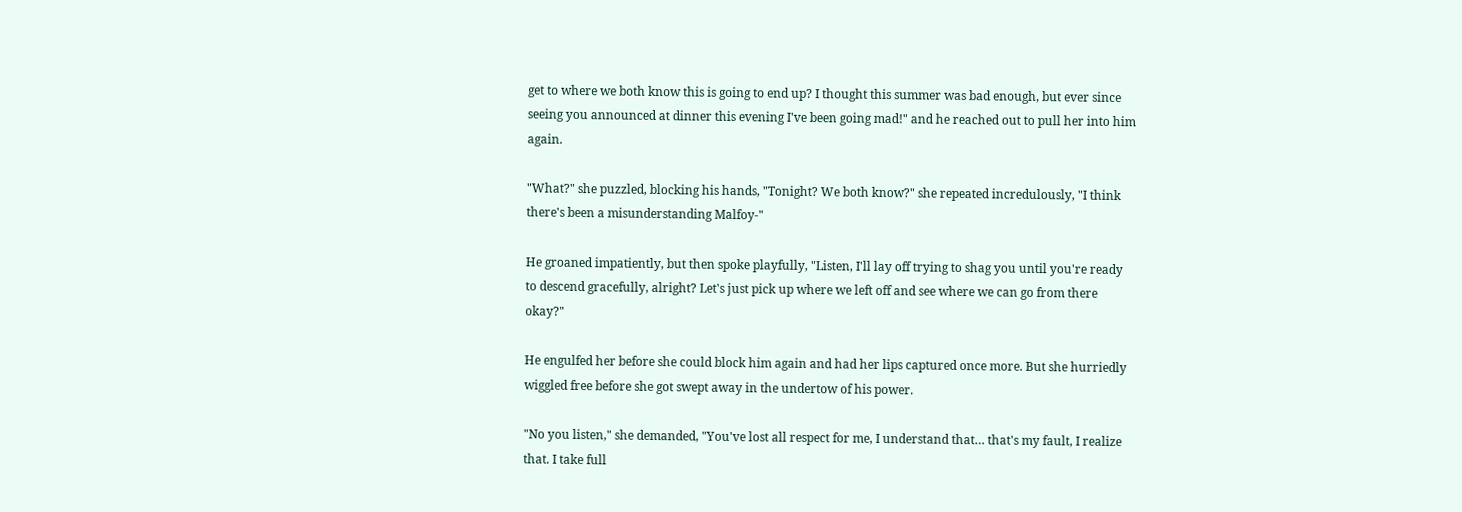get to where we both know this is going to end up? I thought this summer was bad enough, but ever since seeing you announced at dinner this evening I've been going mad!" and he reached out to pull her into him again.

"What?" she puzzled, blocking his hands, "Tonight? We both know?" she repeated incredulously, "I think there's been a misunderstanding Malfoy-"

He groaned impatiently, but then spoke playfully, "Listen, I'll lay off trying to shag you until you're ready to descend gracefully, alright? Let's just pick up where we left off and see where we can go from there okay?"

He engulfed her before she could block him again and had her lips captured once more. But she hurriedly wiggled free before she got swept away in the undertow of his power.

"No you listen," she demanded, "You've lost all respect for me, I understand that… that's my fault, I realize that. I take full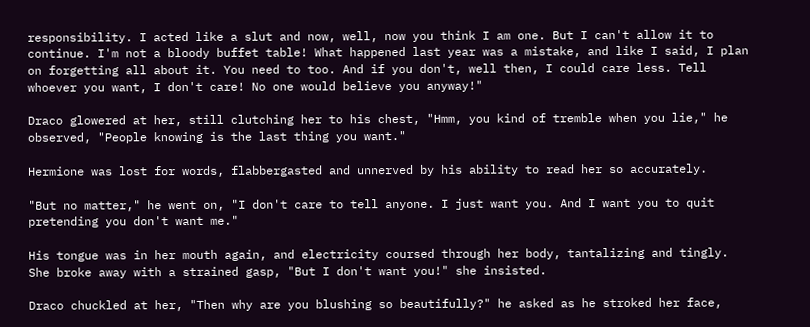responsibility. I acted like a slut and now, well, now you think I am one. But I can't allow it to continue. I'm not a bloody buffet table! What happened last year was a mistake, and like I said, I plan on forgetting all about it. You need to too. And if you don't, well then, I could care less. Tell whoever you want, I don't care! No one would believe you anyway!"

Draco glowered at her, still clutching her to his chest, "Hmm, you kind of tremble when you lie," he observed, "People knowing is the last thing you want."

Hermione was lost for words, flabbergasted and unnerved by his ability to read her so accurately.

"But no matter," he went on, "I don't care to tell anyone. I just want you. And I want you to quit pretending you don't want me."

His tongue was in her mouth again, and electricity coursed through her body, tantalizing and tingly. She broke away with a strained gasp, "But I don't want you!" she insisted.

Draco chuckled at her, "Then why are you blushing so beautifully?" he asked as he stroked her face,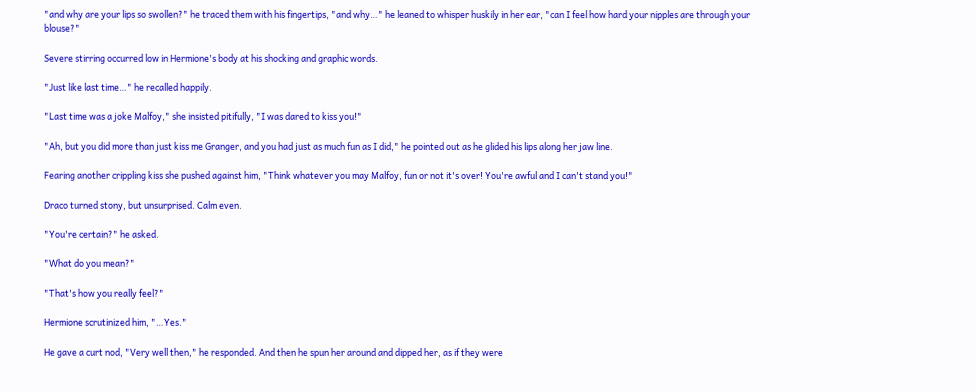"and why are your lips so swollen?" he traced them with his fingertips, "and why…" he leaned to whisper huskily in her ear, "can I feel how hard your nipples are through your blouse?"

Severe stirring occurred low in Hermione's body at his shocking and graphic words.

"Just like last time…" he recalled happily.

"Last time was a joke Malfoy," she insisted pitifully, "I was dared to kiss you!"

"Ah, but you did more than just kiss me Granger, and you had just as much fun as I did," he pointed out as he glided his lips along her jaw line.

Fearing another crippling kiss she pushed against him, "Think whatever you may Malfoy, fun or not it's over! You're awful and I can't stand you!"

Draco turned stony, but unsurprised. Calm even.

"You're certain?" he asked.

"What do you mean?"

"That's how you really feel?"

Hermione scrutinized him, "…Yes."

He gave a curt nod, "Very well then," he responded. And then he spun her around and dipped her, as if they were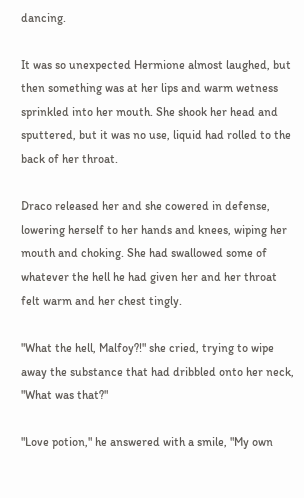dancing.

It was so unexpected Hermione almost laughed, but then something was at her lips and warm wetness sprinkled into her mouth. She shook her head and sputtered, but it was no use, liquid had rolled to the back of her throat.

Draco released her and she cowered in defense, lowering herself to her hands and knees, wiping her mouth and choking. She had swallowed some of whatever the hell he had given her and her throat felt warm and her chest tingly.

"What the hell, Malfoy?!" she cried, trying to wipe away the substance that had dribbled onto her neck, "What was that?"

"Love potion," he answered with a smile, "My own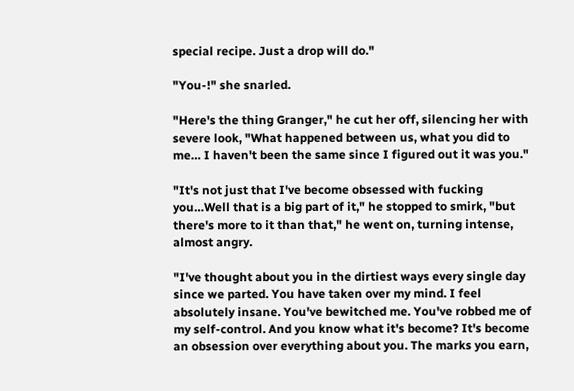special recipe. Just a drop will do."

"You-!" she snarled.

"Here's the thing Granger," he cut her off, silencing her with severe look, "What happened between us, what you did to me… I haven't been the same since I figured out it was you."

"It's not just that I've become obsessed with fucking you…Well that is a big part of it," he stopped to smirk, "but there's more to it than that," he went on, turning intense, almost angry.

"I've thought about you in the dirtiest ways every single day since we parted. You have taken over my mind. I feel absolutely insane. You've bewitched me. You've robbed me of my self-control. And you know what it's become? It's become an obsession over everything about you. The marks you earn,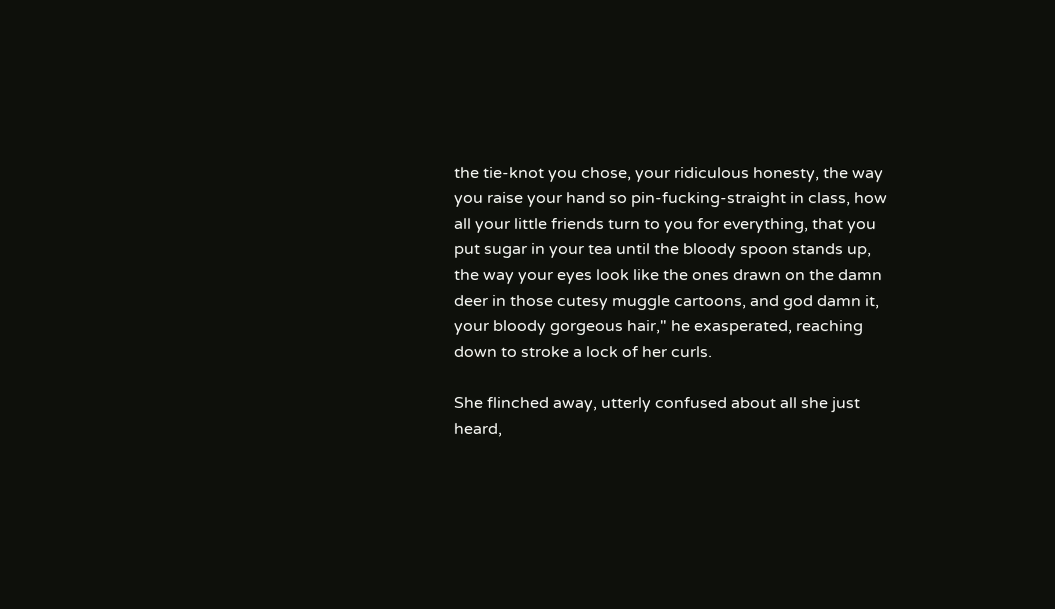the tie-knot you chose, your ridiculous honesty, the way you raise your hand so pin-fucking-straight in class, how all your little friends turn to you for everything, that you put sugar in your tea until the bloody spoon stands up, the way your eyes look like the ones drawn on the damn deer in those cutesy muggle cartoons, and god damn it, your bloody gorgeous hair," he exasperated, reaching down to stroke a lock of her curls.

She flinched away, utterly confused about all she just heard,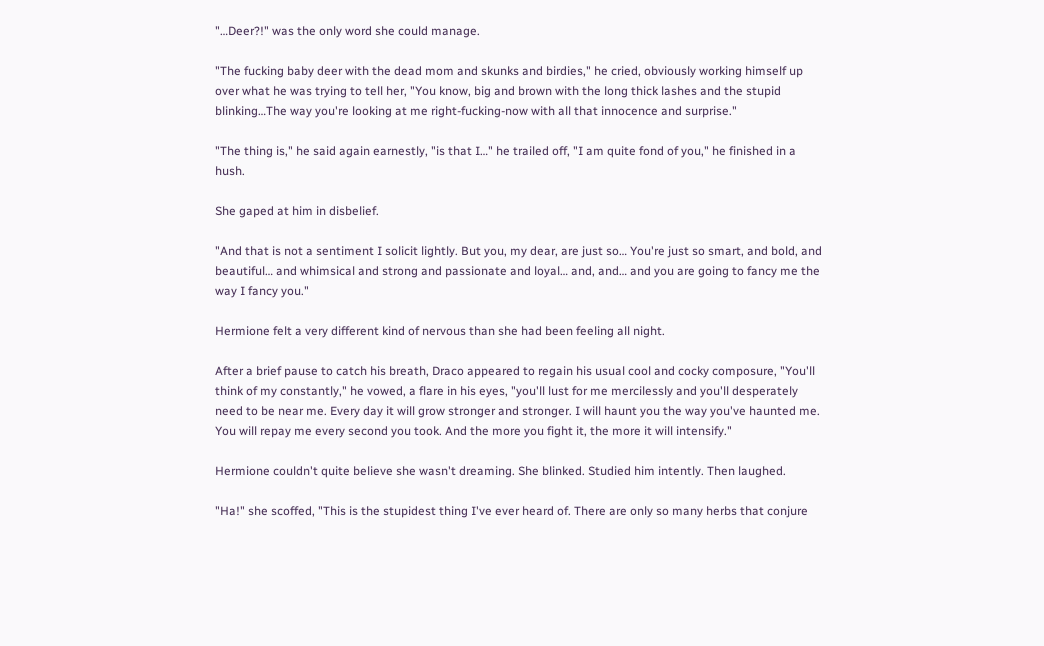"…Deer?!" was the only word she could manage.

"The fucking baby deer with the dead mom and skunks and birdies," he cried, obviously working himself up over what he was trying to tell her, "You know, big and brown with the long thick lashes and the stupid blinking…The way you're looking at me right-fucking-now with all that innocence and surprise."

"The thing is," he said again earnestly, "is that I…" he trailed off, "I am quite fond of you," he finished in a hush.

She gaped at him in disbelief.

"And that is not a sentiment I solicit lightly. But you, my dear, are just so… You're just so smart, and bold, and beautiful… and whimsical and strong and passionate and loyal… and, and… and you are going to fancy me the way I fancy you."

Hermione felt a very different kind of nervous than she had been feeling all night.

After a brief pause to catch his breath, Draco appeared to regain his usual cool and cocky composure, "You'll think of my constantly," he vowed, a flare in his eyes, "you'll lust for me mercilessly and you'll desperately need to be near me. Every day it will grow stronger and stronger. I will haunt you the way you've haunted me. You will repay me every second you took. And the more you fight it, the more it will intensify."

Hermione couldn't quite believe she wasn't dreaming. She blinked. Studied him intently. Then laughed.

"Ha!" she scoffed, "This is the stupidest thing I've ever heard of. There are only so many herbs that conjure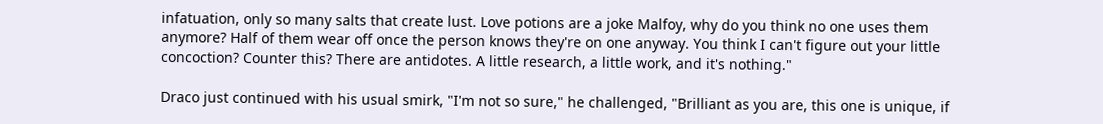infatuation, only so many salts that create lust. Love potions are a joke Malfoy, why do you think no one uses them anymore? Half of them wear off once the person knows they're on one anyway. You think I can't figure out your little concoction? Counter this? There are antidotes. A little research, a little work, and it's nothing."

Draco just continued with his usual smirk, "I'm not so sure," he challenged, "Brilliant as you are, this one is unique, if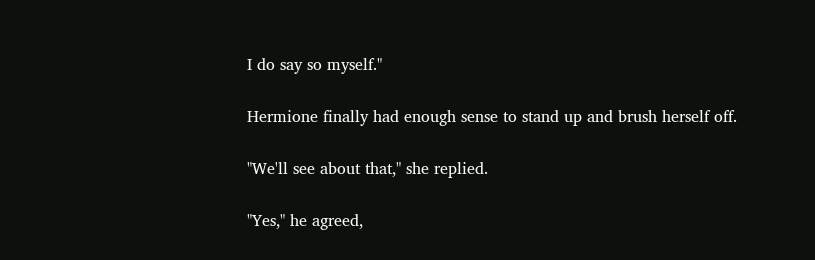I do say so myself."

Hermione finally had enough sense to stand up and brush herself off.

"We'll see about that," she replied.

"Yes," he agreed,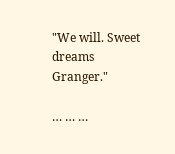"We will. Sweet dreams Granger."

… … …